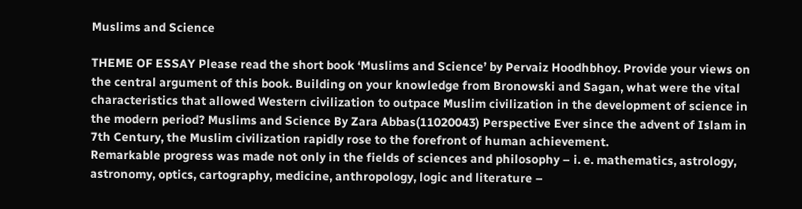Muslims and Science

THEME OF ESSAY Please read the short book ‘Muslims and Science’ by Pervaiz Hoodhbhoy. Provide your views on the central argument of this book. Building on your knowledge from Bronowski and Sagan, what were the vital characteristics that allowed Western civilization to outpace Muslim civilization in the development of science in the modern period? Muslims and Science By Zara Abbas(11020043) Perspective Ever since the advent of Islam in 7th Century, the Muslim civilization rapidly rose to the forefront of human achievement.
Remarkable progress was made not only in the fields of sciences and philosophy – i. e. mathematics, astrology, astronomy, optics, cartography, medicine, anthropology, logic and literature –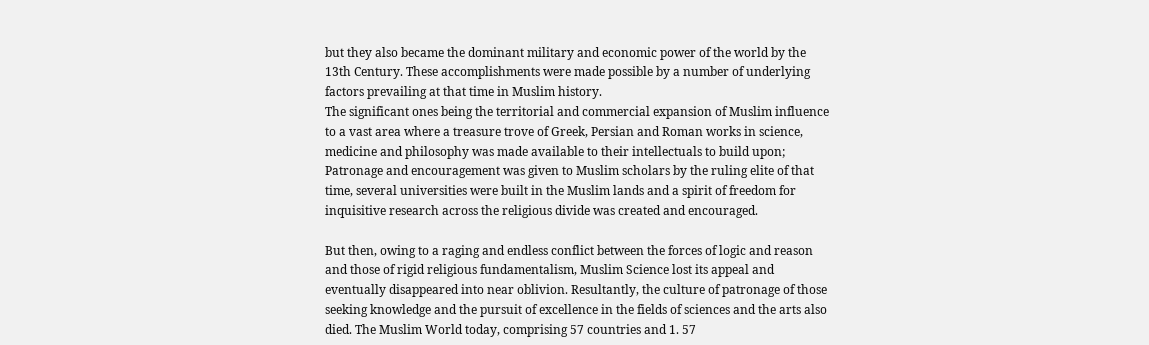but they also became the dominant military and economic power of the world by the 13th Century. These accomplishments were made possible by a number of underlying factors prevailing at that time in Muslim history.
The significant ones being the territorial and commercial expansion of Muslim influence to a vast area where a treasure trove of Greek, Persian and Roman works in science, medicine and philosophy was made available to their intellectuals to build upon; Patronage and encouragement was given to Muslim scholars by the ruling elite of that time, several universities were built in the Muslim lands and a spirit of freedom for inquisitive research across the religious divide was created and encouraged.

But then, owing to a raging and endless conflict between the forces of logic and reason and those of rigid religious fundamentalism, Muslim Science lost its appeal and eventually disappeared into near oblivion. Resultantly, the culture of patronage of those seeking knowledge and the pursuit of excellence in the fields of sciences and the arts also died. The Muslim World today, comprising 57 countries and 1. 57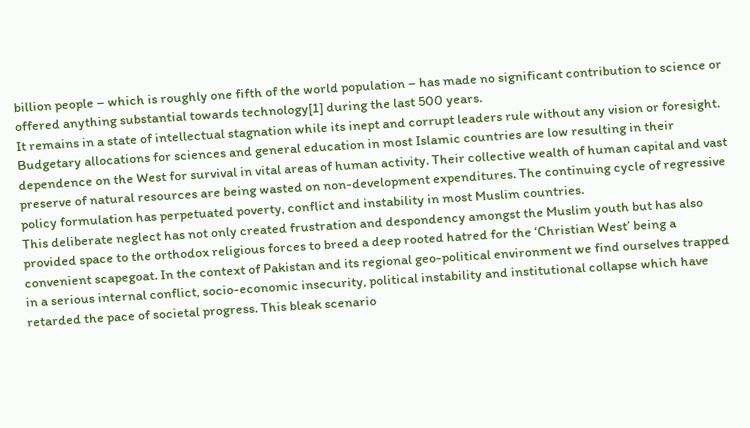billion people – which is roughly one fifth of the world population – has made no significant contribution to science or offered anything substantial towards technology[1] during the last 500 years.
It remains in a state of intellectual stagnation while its inept and corrupt leaders rule without any vision or foresight. Budgetary allocations for sciences and general education in most Islamic countries are low resulting in their dependence on the West for survival in vital areas of human activity. Their collective wealth of human capital and vast preserve of natural resources are being wasted on non-development expenditures. The continuing cycle of regressive policy formulation has perpetuated poverty, conflict and instability in most Muslim countries.
This deliberate neglect has not only created frustration and despondency amongst the Muslim youth but has also provided space to the orthodox religious forces to breed a deep rooted hatred for the ‘Christian West’ being a convenient scapegoat. In the context of Pakistan and its regional geo-political environment we find ourselves trapped in a serious internal conflict, socio-economic insecurity, political instability and institutional collapse which have retarded the pace of societal progress. This bleak scenario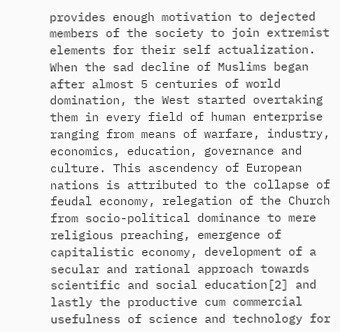provides enough motivation to dejected members of the society to join extremist elements for their self actualization.
When the sad decline of Muslims began after almost 5 centuries of world domination, the West started overtaking them in every field of human enterprise ranging from means of warfare, industry, economics, education, governance and culture. This ascendency of European nations is attributed to the collapse of feudal economy, relegation of the Church from socio-political dominance to mere religious preaching, emergence of capitalistic economy, development of a secular and rational approach towards scientific and social education[2] and lastly the productive cum commercial usefulness of science and technology for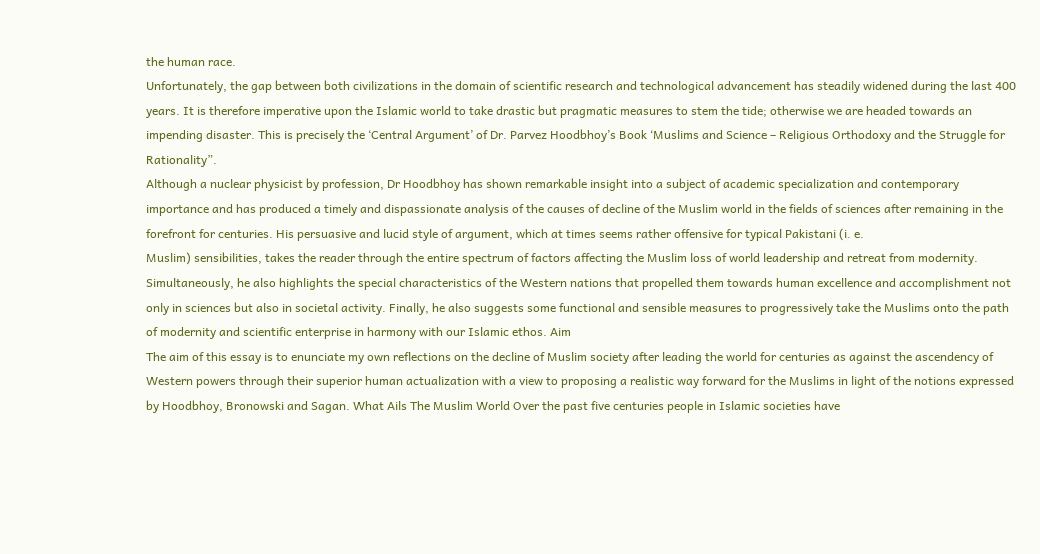the human race.
Unfortunately, the gap between both civilizations in the domain of scientific research and technological advancement has steadily widened during the last 400 years. It is therefore imperative upon the Islamic world to take drastic but pragmatic measures to stem the tide; otherwise we are headed towards an impending disaster. This is precisely the ‘Central Argument’ of Dr. Parvez Hoodbhoy’s Book ‘Muslims and Science – Religious Orthodoxy and the Struggle for Rationality”.
Although a nuclear physicist by profession, Dr Hoodbhoy has shown remarkable insight into a subject of academic specialization and contemporary importance and has produced a timely and dispassionate analysis of the causes of decline of the Muslim world in the fields of sciences after remaining in the forefront for centuries. His persuasive and lucid style of argument, which at times seems rather offensive for typical Pakistani (i. e.
Muslim) sensibilities, takes the reader through the entire spectrum of factors affecting the Muslim loss of world leadership and retreat from modernity. Simultaneously, he also highlights the special characteristics of the Western nations that propelled them towards human excellence and accomplishment not only in sciences but also in societal activity. Finally, he also suggests some functional and sensible measures to progressively take the Muslims onto the path of modernity and scientific enterprise in harmony with our Islamic ethos. Aim
The aim of this essay is to enunciate my own reflections on the decline of Muslim society after leading the world for centuries as against the ascendency of Western powers through their superior human actualization with a view to proposing a realistic way forward for the Muslims in light of the notions expressed by Hoodbhoy, Bronowski and Sagan. What Ails The Muslim World Over the past five centuries people in Islamic societies have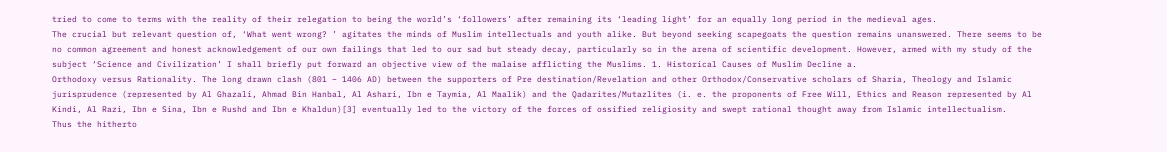tried to come to terms with the reality of their relegation to being the world’s ‘followers’ after remaining its ‘leading light’ for an equally long period in the medieval ages.
The crucial but relevant question of, ‘What went wrong? ’ agitates the minds of Muslim intellectuals and youth alike. But beyond seeking scapegoats the question remains unanswered. There seems to be no common agreement and honest acknowledgement of our own failings that led to our sad but steady decay, particularly so in the arena of scientific development. However, armed with my study of the subject ‘Science and Civilization’ I shall briefly put forward an objective view of the malaise afflicting the Muslims. 1. Historical Causes of Muslim Decline a.
Orthodoxy versus Rationality. The long drawn clash (801 – 1406 AD) between the supporters of Pre destination/Revelation and other Orthodox/Conservative scholars of Sharia, Theology and Islamic jurisprudence (represented by Al Ghazali, Ahmad Bin Hanbal, Al Ashari, Ibn e Taymia, Al Maalik) and the Qadarites/Mutazlites (i. e. the proponents of Free Will, Ethics and Reason represented by Al Kindi, Al Razi, Ibn e Sina, Ibn e Rushd and Ibn e Khaldun)[3] eventually led to the victory of the forces of ossified religiosity and swept rational thought away from Islamic intellectualism.
Thus the hitherto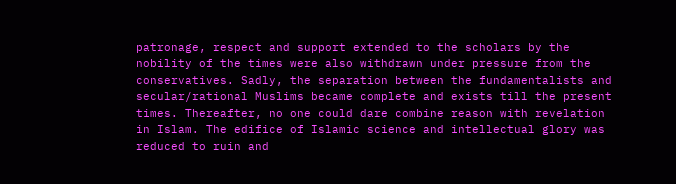patronage, respect and support extended to the scholars by the nobility of the times were also withdrawn under pressure from the conservatives. Sadly, the separation between the fundamentalists and secular/rational Muslims became complete and exists till the present times. Thereafter, no one could dare combine reason with revelation in Islam. The edifice of Islamic science and intellectual glory was reduced to ruin and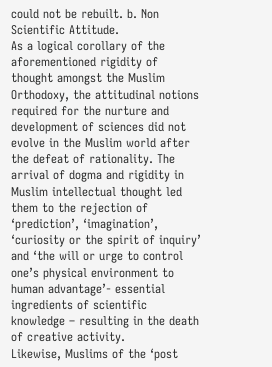could not be rebuilt. b. Non Scientific Attitude.
As a logical corollary of the aforementioned rigidity of thought amongst the Muslim Orthodoxy, the attitudinal notions required for the nurture and development of sciences did not evolve in the Muslim world after the defeat of rationality. The arrival of dogma and rigidity in Muslim intellectual thought led them to the rejection of ‘prediction’, ‘imagination’, ‘curiosity or the spirit of inquiry’ and ‘the will or urge to control one’s physical environment to human advantage’- essential ingredients of scientific knowledge – resulting in the death of creative activity.
Likewise, Muslims of the ‘post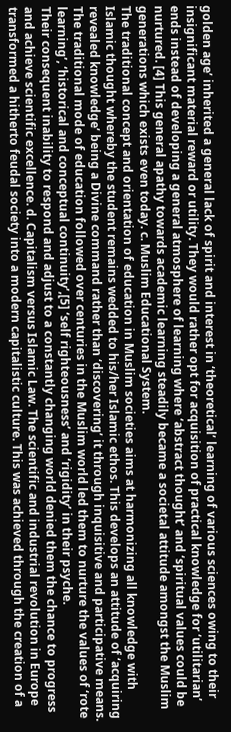golden age’ inherited a general lack of spirit and interest in ‘theoretical’ learning of various sciences owing to their insignificant material reward or utility. They would rather opt for acquisition of practical knowledge for ‘utilitarian’ ends instead of developing a general atmosphere of learning where ‘abstract thought’ and ‘spiritual values could be nurtured. [4] This general apathy towards academic learning steadily became a societal attitude amongst the Muslim generations which exists even today. c. Muslim Educational System.
The traditional concept and orientation of education in Muslim societies aims at harmonizing all knowledge with Islamic thought whereby the student remains wedded to his/her Islamic ethos. This develops an attitude of ‘acquiring revealed knowledge’ being a Divine command rather than ‘discovering’ it through inquisitive and participative means. The traditional mode of education followed over centuries in the Muslim world led them to nurture the values of ‘rote learning’, ‘historical and conceptual continuity’,[5] ‘self righteousness’ and ‘rigidity’ in their psyche.
Their consequent inability to respond and adjust to a constantly changing world denied them the chance to progress and achieve scientific excellence. d. Capitalism versus Islamic Law. The scientific and industrial revolution in Europe transformed a hitherto feudal society into a modern capitalistic culture. This was achieved through the creation of a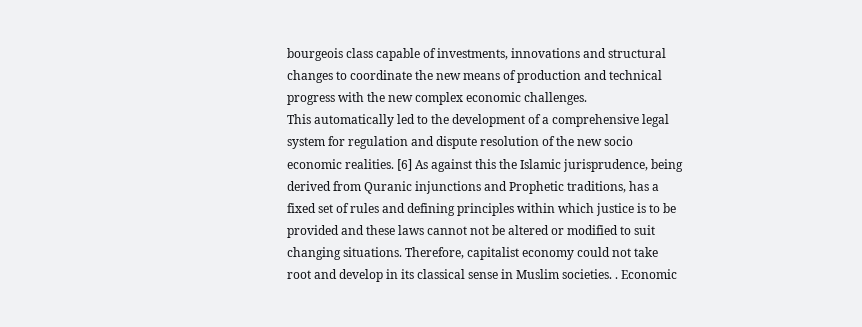bourgeois class capable of investments, innovations and structural changes to coordinate the new means of production and technical progress with the new complex economic challenges.
This automatically led to the development of a comprehensive legal system for regulation and dispute resolution of the new socio economic realities. [6] As against this the Islamic jurisprudence, being derived from Quranic injunctions and Prophetic traditions, has a fixed set of rules and defining principles within which justice is to be provided and these laws cannot not be altered or modified to suit changing situations. Therefore, capitalist economy could not take root and develop in its classical sense in Muslim societies. . Economic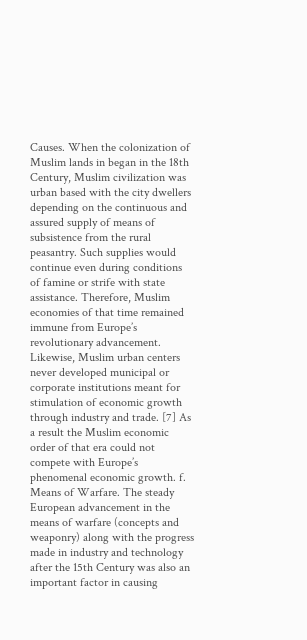Causes. When the colonization of Muslim lands in began in the 18th Century, Muslim civilization was urban based with the city dwellers depending on the continuous and assured supply of means of subsistence from the rural peasantry. Such supplies would continue even during conditions of famine or strife with state assistance. Therefore, Muslim economies of that time remained immune from Europe’s revolutionary advancement.
Likewise, Muslim urban centers never developed municipal or corporate institutions meant for stimulation of economic growth through industry and trade. [7] As a result the Muslim economic order of that era could not compete with Europe’s phenomenal economic growth. f. Means of Warfare. The steady European advancement in the means of warfare (concepts and weaponry) along with the progress made in industry and technology after the 15th Century was also an important factor in causing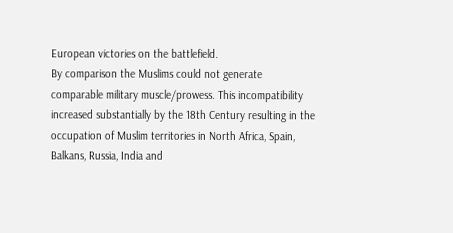European victories on the battlefield.
By comparison the Muslims could not generate comparable military muscle/prowess. This incompatibility increased substantially by the 18th Century resulting in the occupation of Muslim territories in North Africa, Spain, Balkans, Russia, India and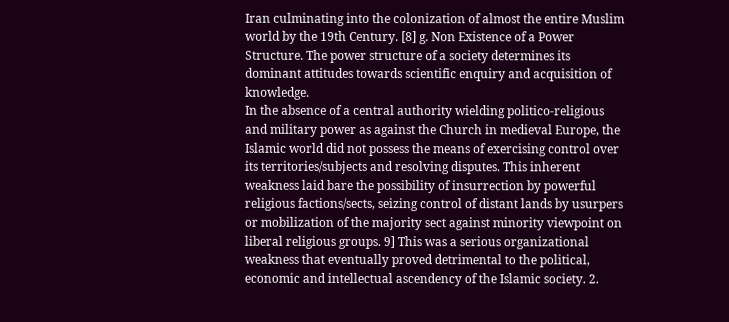Iran culminating into the colonization of almost the entire Muslim world by the 19th Century. [8] g. Non Existence of a Power Structure. The power structure of a society determines its dominant attitudes towards scientific enquiry and acquisition of knowledge.
In the absence of a central authority wielding politico-religious and military power as against the Church in medieval Europe, the Islamic world did not possess the means of exercising control over its territories/subjects and resolving disputes. This inherent weakness laid bare the possibility of insurrection by powerful religious factions/sects, seizing control of distant lands by usurpers or mobilization of the majority sect against minority viewpoint on liberal religious groups. 9] This was a serious organizational weakness that eventually proved detrimental to the political, economic and intellectual ascendency of the Islamic society. 2.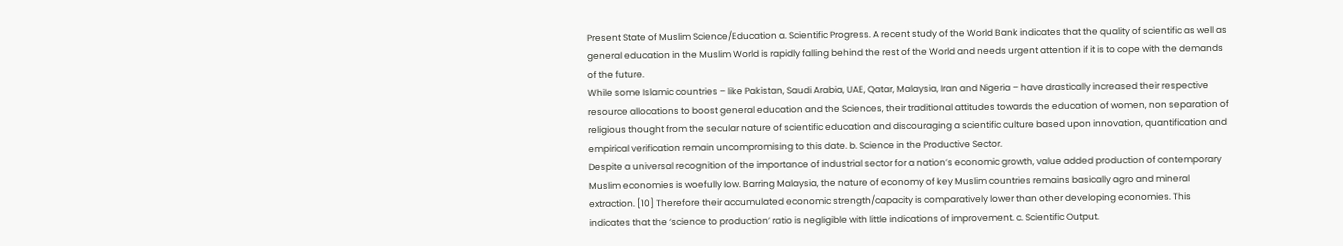Present State of Muslim Science/Education a. Scientific Progress. A recent study of the World Bank indicates that the quality of scientific as well as general education in the Muslim World is rapidly falling behind the rest of the World and needs urgent attention if it is to cope with the demands of the future.
While some Islamic countries – like Pakistan, Saudi Arabia, UAE, Qatar, Malaysia, Iran and Nigeria – have drastically increased their respective resource allocations to boost general education and the Sciences, their traditional attitudes towards the education of women, non separation of religious thought from the secular nature of scientific education and discouraging a scientific culture based upon innovation, quantification and empirical verification remain uncompromising to this date. b. Science in the Productive Sector.
Despite a universal recognition of the importance of industrial sector for a nation’s economic growth, value added production of contemporary Muslim economies is woefully low. Barring Malaysia, the nature of economy of key Muslim countries remains basically agro and mineral extraction. [10] Therefore their accumulated economic strength/capacity is comparatively lower than other developing economies. This indicates that the ‘science to production’ ratio is negligible with little indications of improvement. c. Scientific Output.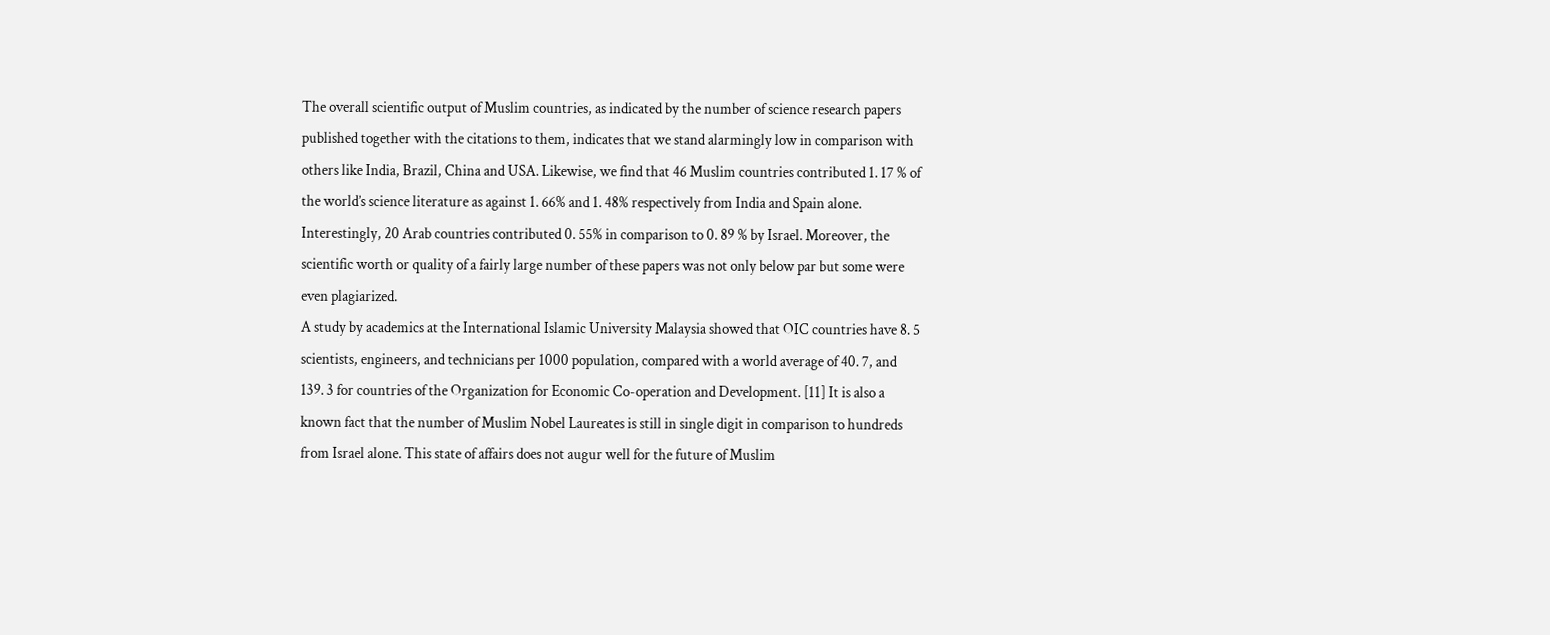The overall scientific output of Muslim countries, as indicated by the number of science research papers published together with the citations to them, indicates that we stand alarmingly low in comparison with others like India, Brazil, China and USA. Likewise, we find that 46 Muslim countries contributed 1. 17 % of the world’s science literature as against 1. 66% and 1. 48% respectively from India and Spain alone. Interestingly, 20 Arab countries contributed 0. 55% in comparison to 0. 89 % by Israel. Moreover, the scientific worth or quality of a fairly large number of these papers was not only below par but some were even plagiarized.
A study by academics at the International Islamic University Malaysia showed that OIC countries have 8. 5 scientists, engineers, and technicians per 1000 population, compared with a world average of 40. 7, and 139. 3 for countries of the Organization for Economic Co-operation and Development. [11] It is also a known fact that the number of Muslim Nobel Laureates is still in single digit in comparison to hundreds from Israel alone. This state of affairs does not augur well for the future of Muslim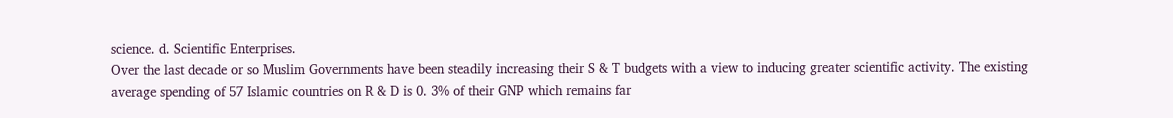science. d. Scientific Enterprises.
Over the last decade or so Muslim Governments have been steadily increasing their S & T budgets with a view to inducing greater scientific activity. The existing average spending of 57 Islamic countries on R & D is 0. 3% of their GNP which remains far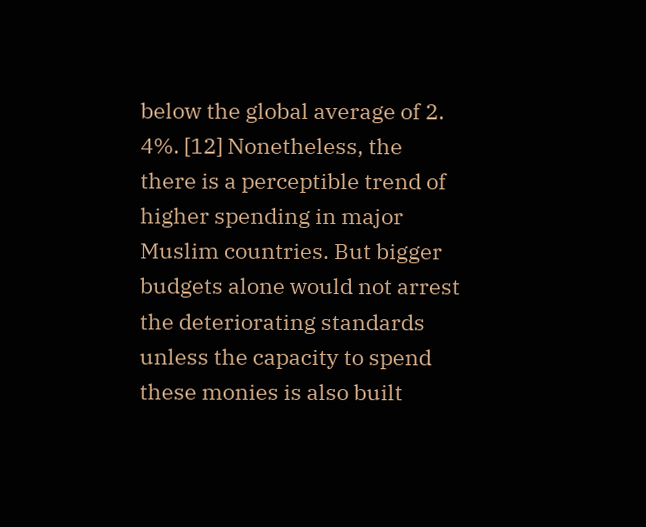below the global average of 2. 4%. [12] Nonetheless, the there is a perceptible trend of higher spending in major Muslim countries. But bigger budgets alone would not arrest the deteriorating standards unless the capacity to spend these monies is also built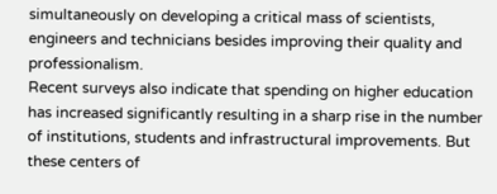simultaneously on developing a critical mass of scientists, engineers and technicians besides improving their quality and professionalism.
Recent surveys also indicate that spending on higher education has increased significantly resulting in a sharp rise in the number of institutions, students and infrastructural improvements. But these centers of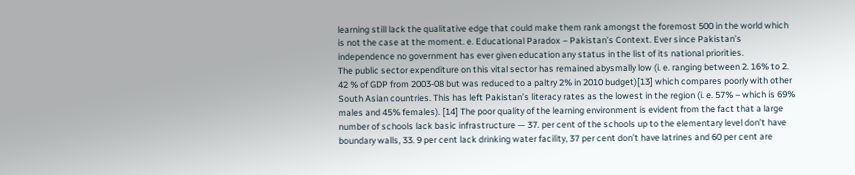learning still lack the qualitative edge that could make them rank amongst the foremost 500 in the world which is not the case at the moment. e. Educational Paradox – Pakistan’s Context. Ever since Pakistan’s independence no government has ever given education any status in the list of its national priorities.
The public sector expenditure on this vital sector has remained abysmally low (i. e. ranging between 2. 16% to 2. 42 % of GDP from 2003-08 but was reduced to a paltry 2% in 2010 budget)[13] which compares poorly with other South Asian countries. This has left Pakistan’s literacy rates as the lowest in the region (i. e. 57% – which is 69% males and 45% females). [14] The poor quality of the learning environment is evident from the fact that a large number of schools lack basic infrastructure — 37. per cent of the schools up to the elementary level don’t have boundary walls, 33. 9 per cent lack drinking water facility, 37 per cent don’t have latrines and 60 per cent are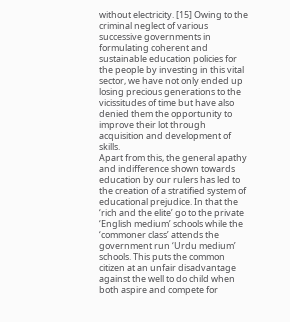without electricity. [15] Owing to the criminal neglect of various successive governments in formulating coherent and sustainable education policies for the people by investing in this vital sector, we have not only ended up losing precious generations to the vicissitudes of time but have also denied them the opportunity to improve their lot through acquisition and development of skills.
Apart from this, the general apathy and indifference shown towards education by our rulers has led to the creation of a stratified system of educational prejudice. In that the ‘rich and the elite’ go to the private ‘English medium’ schools while the ‘commoner class’ attends the government run ‘Urdu medium’ schools. This puts the common citizen at an unfair disadvantage against the well to do child when both aspire and compete for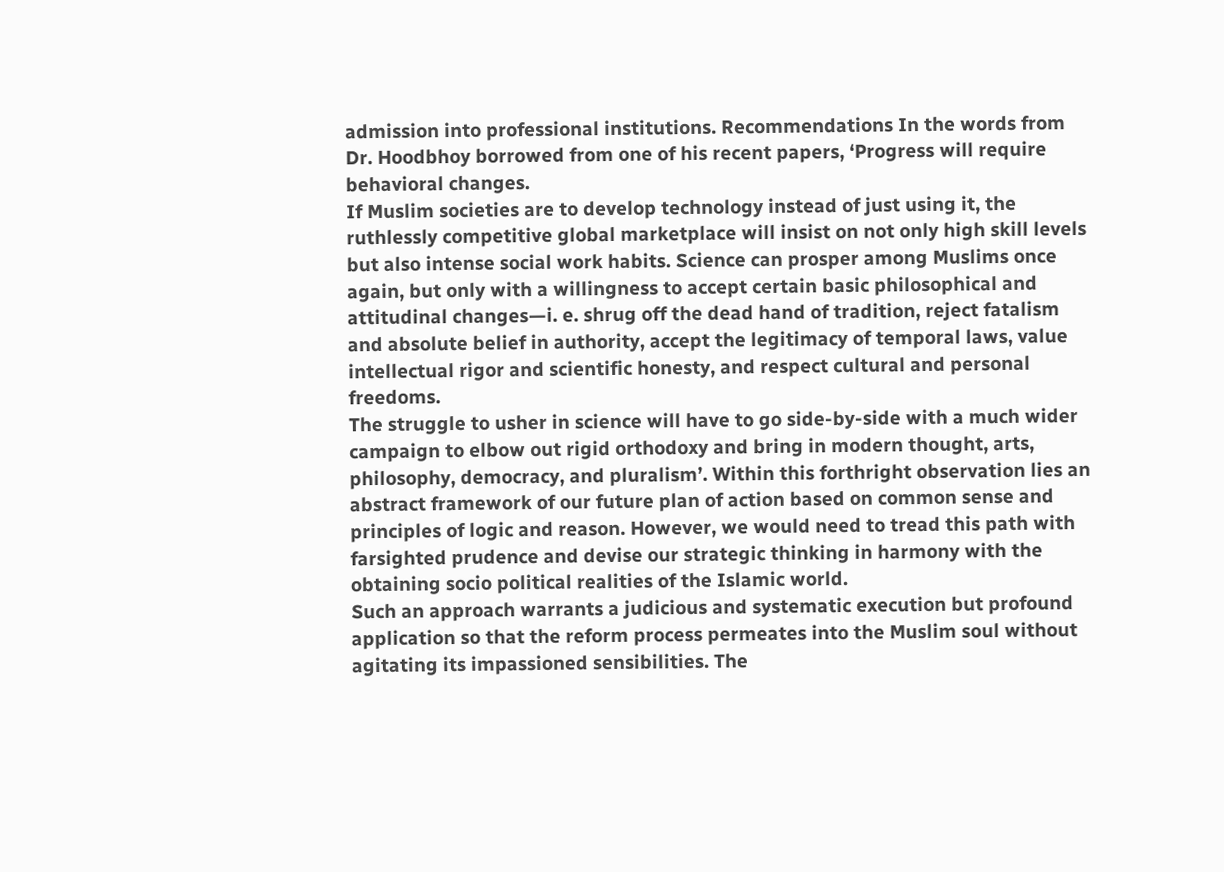admission into professional institutions. Recommendations In the words from Dr. Hoodbhoy borrowed from one of his recent papers, ‘Progress will require behavioral changes.
If Muslim societies are to develop technology instead of just using it, the ruthlessly competitive global marketplace will insist on not only high skill levels but also intense social work habits. Science can prosper among Muslims once again, but only with a willingness to accept certain basic philosophical and attitudinal changes—i. e. shrug off the dead hand of tradition, reject fatalism and absolute belief in authority, accept the legitimacy of temporal laws, value intellectual rigor and scientific honesty, and respect cultural and personal freedoms.
The struggle to usher in science will have to go side-by-side with a much wider campaign to elbow out rigid orthodoxy and bring in modern thought, arts, philosophy, democracy, and pluralism’. Within this forthright observation lies an abstract framework of our future plan of action based on common sense and principles of logic and reason. However, we would need to tread this path with farsighted prudence and devise our strategic thinking in harmony with the obtaining socio political realities of the Islamic world.
Such an approach warrants a judicious and systematic execution but profound application so that the reform process permeates into the Muslim soul without agitating its impassioned sensibilities. The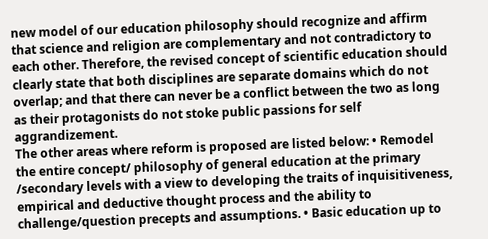new model of our education philosophy should recognize and affirm that science and religion are complementary and not contradictory to each other. Therefore, the revised concept of scientific education should clearly state that both disciplines are separate domains which do not overlap; and that there can never be a conflict between the two as long as their protagonists do not stoke public passions for self aggrandizement.
The other areas where reform is proposed are listed below: • Remodel the entire concept/ philosophy of general education at the primary /secondary levels with a view to developing the traits of inquisitiveness, empirical and deductive thought process and the ability to challenge/question precepts and assumptions. • Basic education up to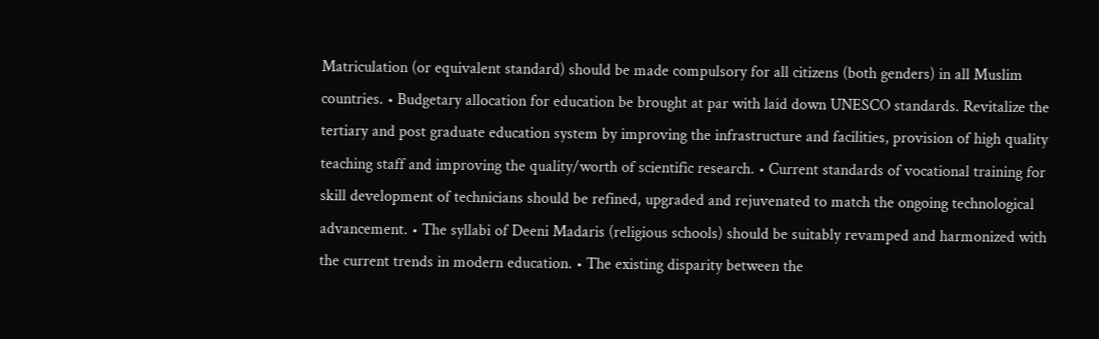Matriculation (or equivalent standard) should be made compulsory for all citizens (both genders) in all Muslim countries. • Budgetary allocation for education be brought at par with laid down UNESCO standards. Revitalize the tertiary and post graduate education system by improving the infrastructure and facilities, provision of high quality teaching staff and improving the quality/worth of scientific research. • Current standards of vocational training for skill development of technicians should be refined, upgraded and rejuvenated to match the ongoing technological advancement. • The syllabi of Deeni Madaris (religious schools) should be suitably revamped and harmonized with the current trends in modern education. • The existing disparity between the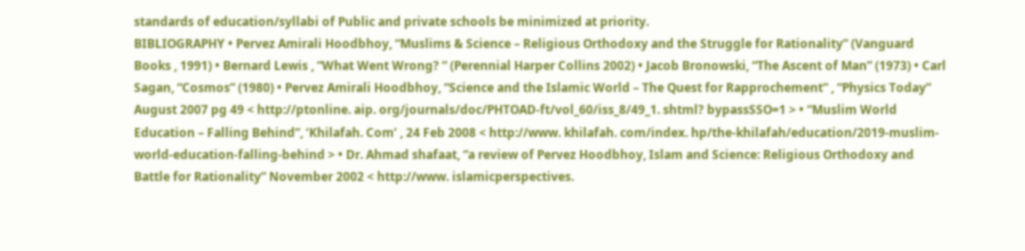standards of education/syllabi of Public and private schools be minimized at priority.
BIBLIOGRAPHY • Pervez Amirali Hoodbhoy, “Muslims & Science – Religious Orthodoxy and the Struggle for Rationality” (Vanguard Books , 1991) • Bernard Lewis , “What Went Wrong? ” (Perennial Harper Collins 2002) • Jacob Bronowski, “The Ascent of Man” (1973) • Carl Sagan, “Cosmos” (1980) • Pervez Amirali Hoodbhoy, “Science and the Islamic World – The Quest for Rapprochement” , “Physics Today” August 2007 pg 49 < http://ptonline. aip. org/journals/doc/PHTOAD-ft/vol_60/iss_8/49_1. shtml? bypassSSO=1 > • “Muslim World Education – Falling Behind”, ‘Khilafah. Com’ , 24 Feb 2008 < http://www. khilafah. com/index. hp/the-khilafah/education/2019-muslim-world-education-falling-behind > • Dr. Ahmad shafaat, “a review of Pervez Hoodbhoy, Islam and Science: Religious Orthodoxy and Battle for Rationality” November 2002 < http://www. islamicperspectives.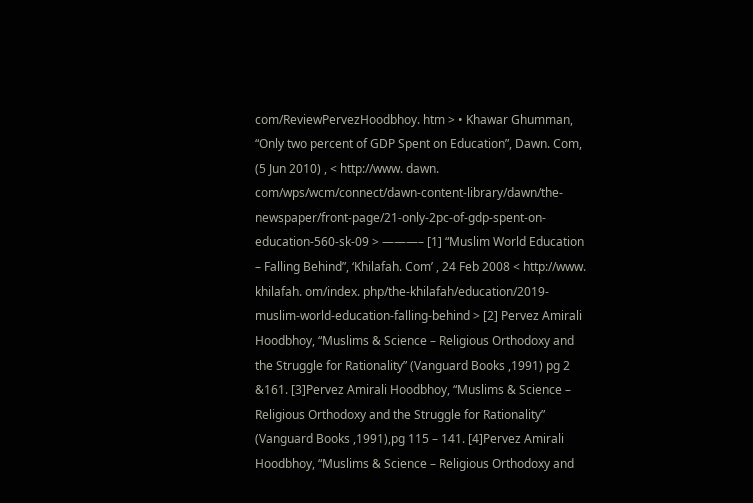com/ReviewPervezHoodbhoy. htm > • Khawar Ghumman, “Only two percent of GDP Spent on Education”, Dawn. Com, (5 Jun 2010) , < http://www. dawn. com/wps/wcm/connect/dawn-content-library/dawn/the-newspaper/front-page/21-only-2pc-of-gdp-spent-on-education-560-sk-09 > ———– [1] “Muslim World Education – Falling Behind”, ‘Khilafah. Com’ , 24 Feb 2008 < http://www. khilafah. om/index. php/the-khilafah/education/2019-muslim-world-education-falling-behind > [2] Pervez Amirali Hoodbhoy, “Muslims & Science – Religious Orthodoxy and the Struggle for Rationality” (Vanguard Books ,1991) pg 2 &161. [3]Pervez Amirali Hoodbhoy, “Muslims & Science – Religious Orthodoxy and the Struggle for Rationality” (Vanguard Books ,1991),pg 115 – 141. [4]Pervez Amirali Hoodbhoy, “Muslims & Science – Religious Orthodoxy and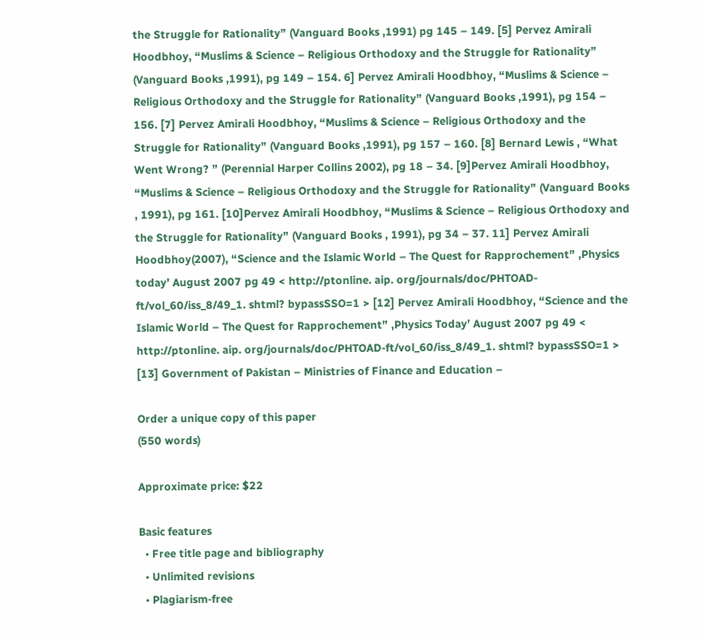the Struggle for Rationality” (Vanguard Books ,1991) pg 145 – 149. [5] Pervez Amirali Hoodbhoy, “Muslims & Science – Religious Orthodoxy and the Struggle for Rationality” (Vanguard Books ,1991), pg 149 – 154. 6] Pervez Amirali Hoodbhoy, “Muslims & Science – Religious Orthodoxy and the Struggle for Rationality” (Vanguard Books ,1991), pg 154 – 156. [7] Pervez Amirali Hoodbhoy, “Muslims & Science – Religious Orthodoxy and the Struggle for Rationality” (Vanguard Books ,1991), pg 157 – 160. [8] Bernard Lewis , “What Went Wrong? ” (Perennial Harper Collins 2002), pg 18 – 34. [9]Pervez Amirali Hoodbhoy, “Muslims & Science – Religious Orthodoxy and the Struggle for Rationality” (Vanguard Books , 1991), pg 161. [10]Pervez Amirali Hoodbhoy, “Muslims & Science – Religious Orthodoxy and the Struggle for Rationality” (Vanguard Books , 1991), pg 34 – 37. 11] Pervez Amirali Hoodbhoy(2007), “Science and the Islamic World – The Quest for Rapprochement” ,Physics today’ August 2007 pg 49 < http://ptonline. aip. org/journals/doc/PHTOAD-ft/vol_60/iss_8/49_1. shtml? bypassSSO=1 > [12] Pervez Amirali Hoodbhoy, “Science and the Islamic World – The Quest for Rapprochement” ,Physics Today’ August 2007 pg 49 < http://ptonline. aip. org/journals/doc/PHTOAD-ft/vol_60/iss_8/49_1. shtml? bypassSSO=1 > [13] Government of Pakistan – Ministries of Finance and Education –

Order a unique copy of this paper
(550 words)

Approximate price: $22

Basic features
  • Free title page and bibliography
  • Unlimited revisions
  • Plagiarism-free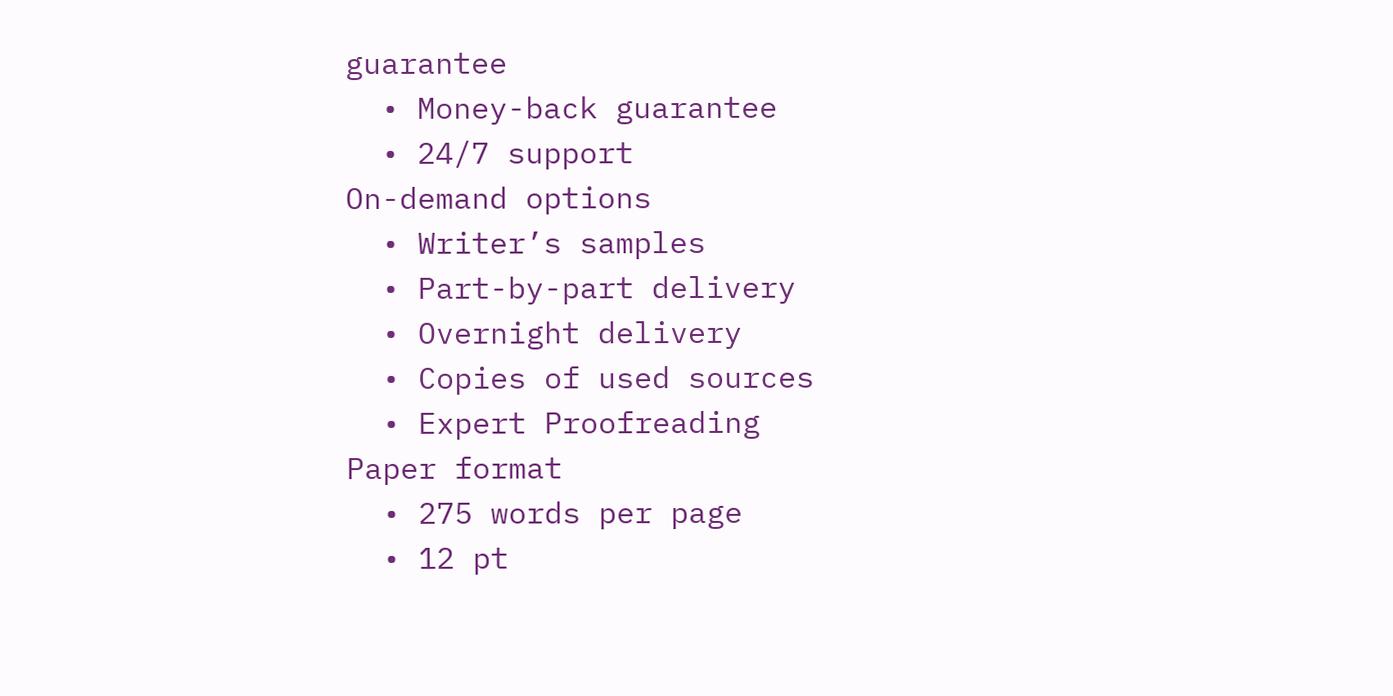guarantee
  • Money-back guarantee
  • 24/7 support
On-demand options
  • Writer’s samples
  • Part-by-part delivery
  • Overnight delivery
  • Copies of used sources
  • Expert Proofreading
Paper format
  • 275 words per page
  • 12 pt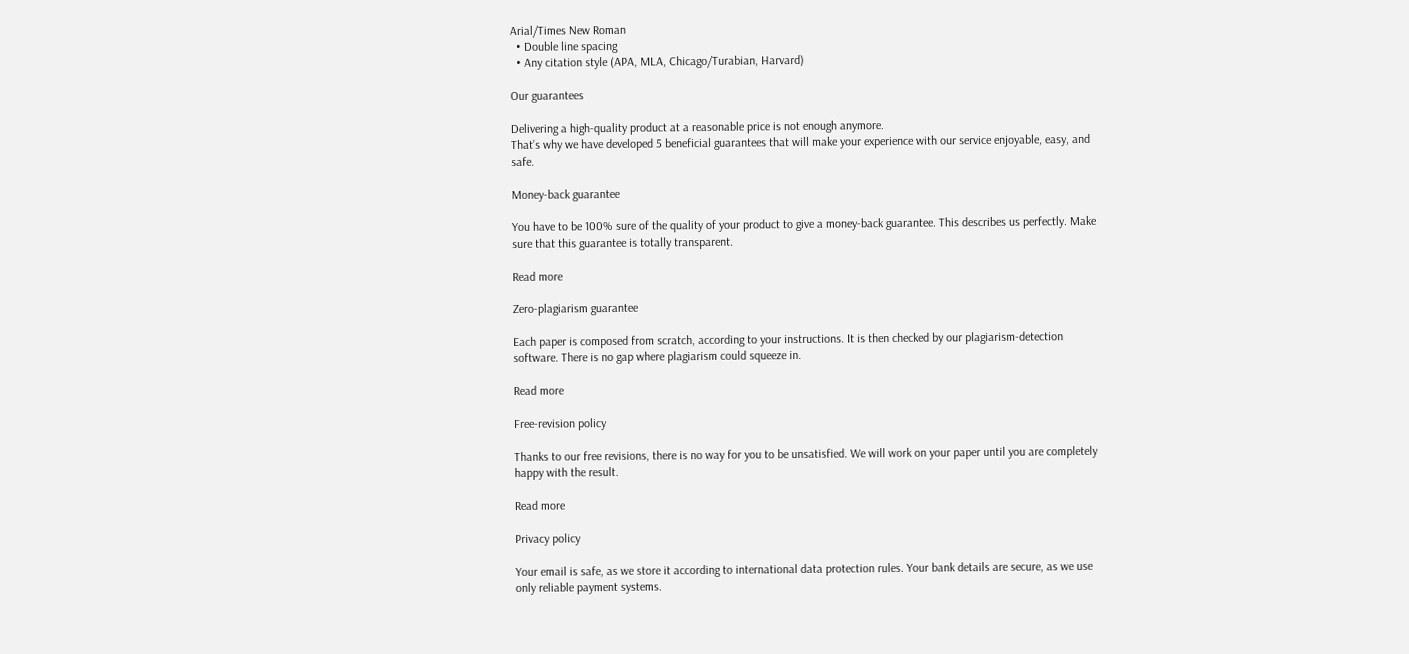Arial/Times New Roman
  • Double line spacing
  • Any citation style (APA, MLA, Chicago/Turabian, Harvard)

Our guarantees

Delivering a high-quality product at a reasonable price is not enough anymore.
That’s why we have developed 5 beneficial guarantees that will make your experience with our service enjoyable, easy, and safe.

Money-back guarantee

You have to be 100% sure of the quality of your product to give a money-back guarantee. This describes us perfectly. Make sure that this guarantee is totally transparent.

Read more

Zero-plagiarism guarantee

Each paper is composed from scratch, according to your instructions. It is then checked by our plagiarism-detection software. There is no gap where plagiarism could squeeze in.

Read more

Free-revision policy

Thanks to our free revisions, there is no way for you to be unsatisfied. We will work on your paper until you are completely happy with the result.

Read more

Privacy policy

Your email is safe, as we store it according to international data protection rules. Your bank details are secure, as we use only reliable payment systems.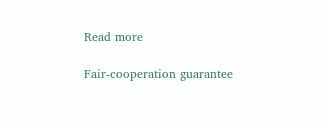Read more

Fair-cooperation guarantee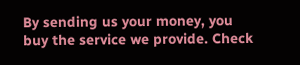By sending us your money, you buy the service we provide. Check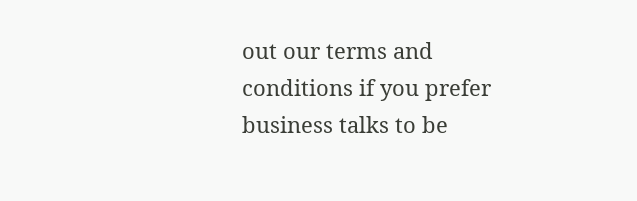out our terms and conditions if you prefer business talks to be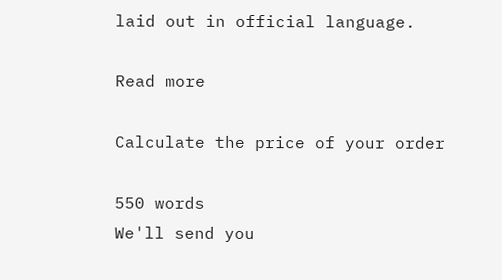laid out in official language.

Read more

Calculate the price of your order

550 words
We'll send you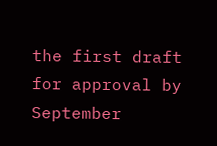the first draft for approval by September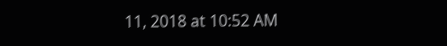11, 2018 at 10:52 AM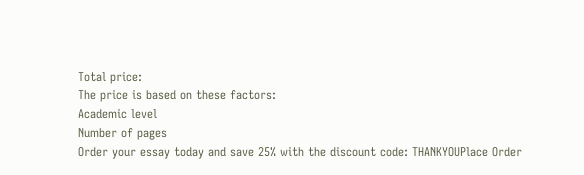Total price:
The price is based on these factors:
Academic level
Number of pages
Order your essay today and save 25% with the discount code: THANKYOUPlace Order